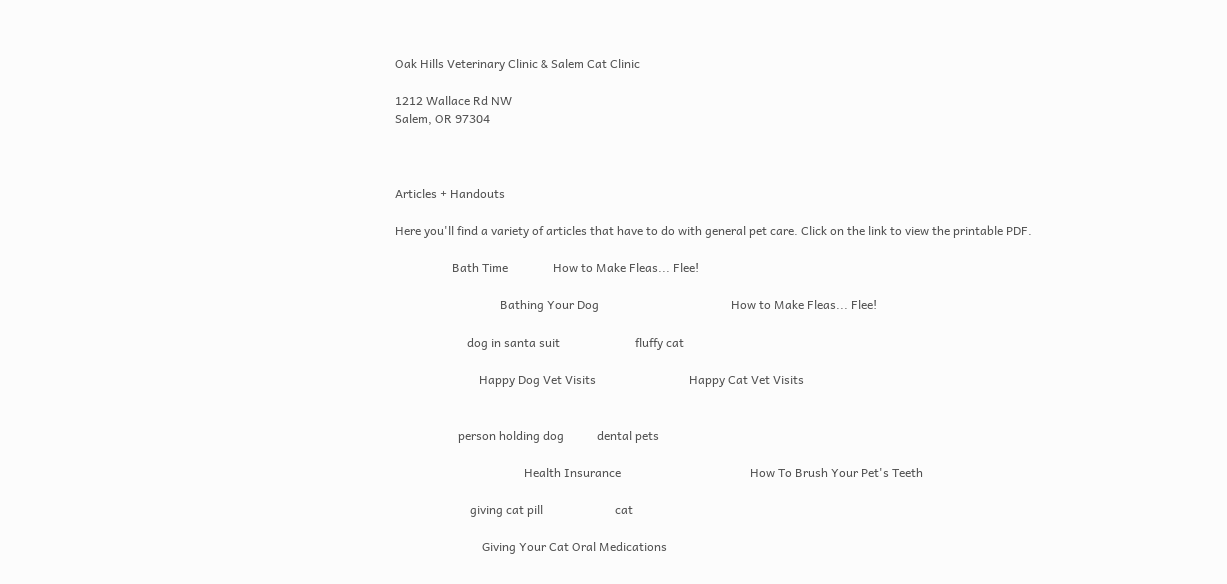Oak Hills Veterinary Clinic & Salem Cat Clinic

1212 Wallace Rd NW
Salem, OR 97304



Articles + Handouts

Here you'll find a variety of articles that have to do with general pet care. Click on the link to view the printable PDF.

                   Bath Time               How to Make Fleas... Flee!

                                   Bathing Your Dog                                            How to Make Fleas... Flee!

                        dog in santa suit                         fluffy cat

                            Happy Dog Vet Visits                               Happy Cat Vet Visits


                     person holding dog           dental pets

                                           Health Insurance                                           How To Brush Your Pet's Teeth

                         giving cat pill                        cat

                             Giving Your Cat Oral Medications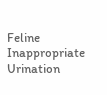Feline Inappropriate Urination